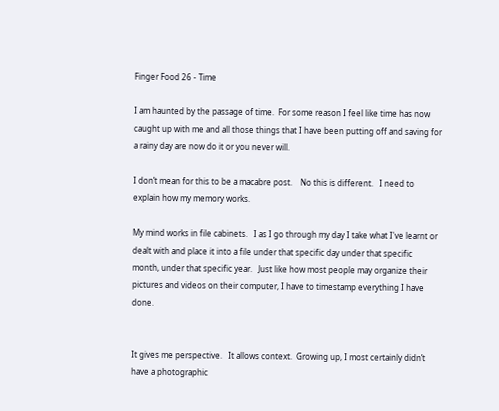Finger Food 26 - Time

I am haunted by the passage of time.  For some reason I feel like time has now caught up with me and all those things that I have been putting off and saving for a rainy day are now do it or you never will.

I don’t mean for this to be a macabre post.    No this is different.   I need to explain how my memory works.

My mind works in file cabinets.   I as I go through my day I take what I've learnt or dealt with and place it into a file under that specific day under that specific month, under that specific year.   Just like how most people may organize their pictures and videos on their computer, I have to timestamp everything I have done.


It gives me perspective.   It allows context.  Growing up, I most certainly didn’t have a photographic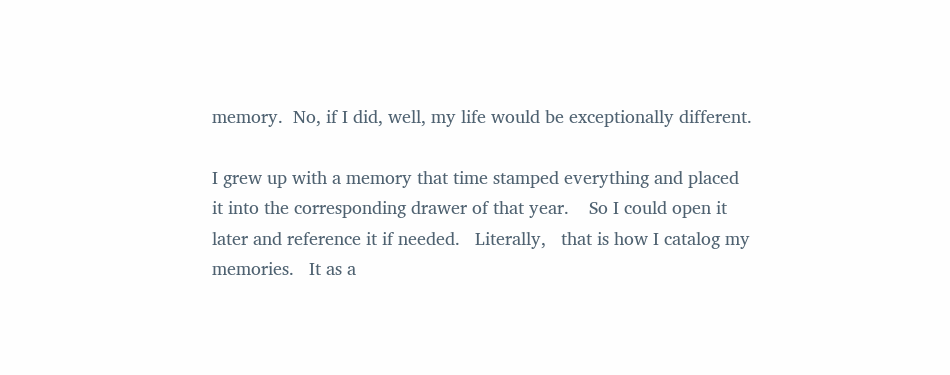memory.  No, if I did, well, my life would be exceptionally different.

I grew up with a memory that time stamped everything and placed it into the corresponding drawer of that year.    So I could open it later and reference it if needed.   Literally,   that is how I catalog my memories.   It as a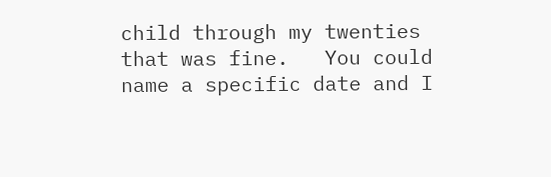child through my twenties that was fine.   You could name a specific date and I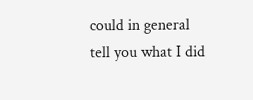could in general tell you what I did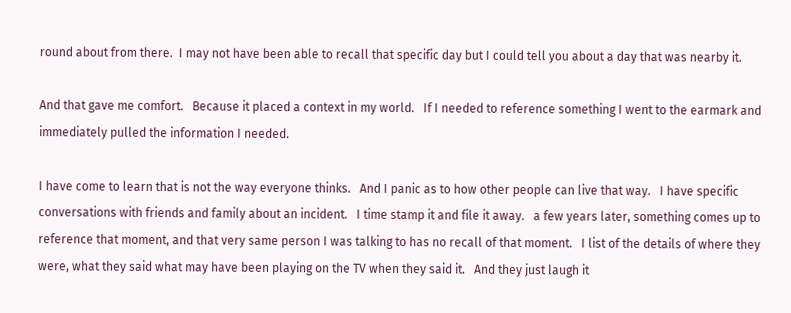round about from there.  I may not have been able to recall that specific day but I could tell you about a day that was nearby it.

And that gave me comfort.   Because it placed a context in my world.   If I needed to reference something I went to the earmark and immediately pulled the information I needed.

I have come to learn that is not the way everyone thinks.   And I panic as to how other people can live that way.   I have specific conversations with friends and family about an incident.   I time stamp it and file it away.   a few years later, something comes up to reference that moment, and that very same person I was talking to has no recall of that moment.   I list of the details of where they were, what they said what may have been playing on the TV when they said it.   And they just laugh it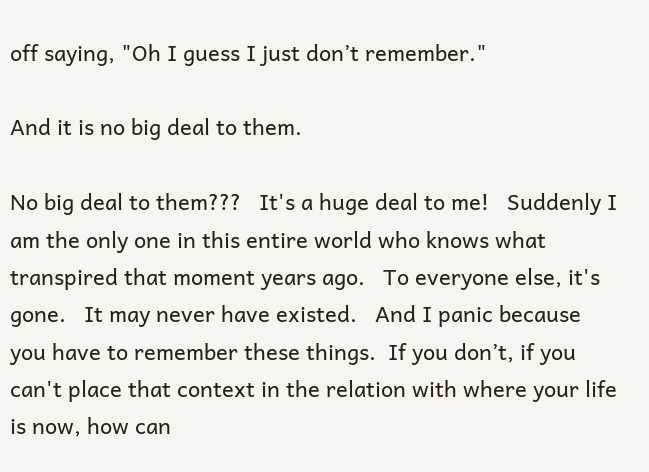off saying, "Oh I guess I just don’t remember."

And it is no big deal to them.

No big deal to them???   It's a huge deal to me!   Suddenly I am the only one in this entire world who knows what transpired that moment years ago.   To everyone else, it's gone.   It may never have existed.   And I panic because you have to remember these things.  If you don’t, if you can't place that context in the relation with where your life is now, how can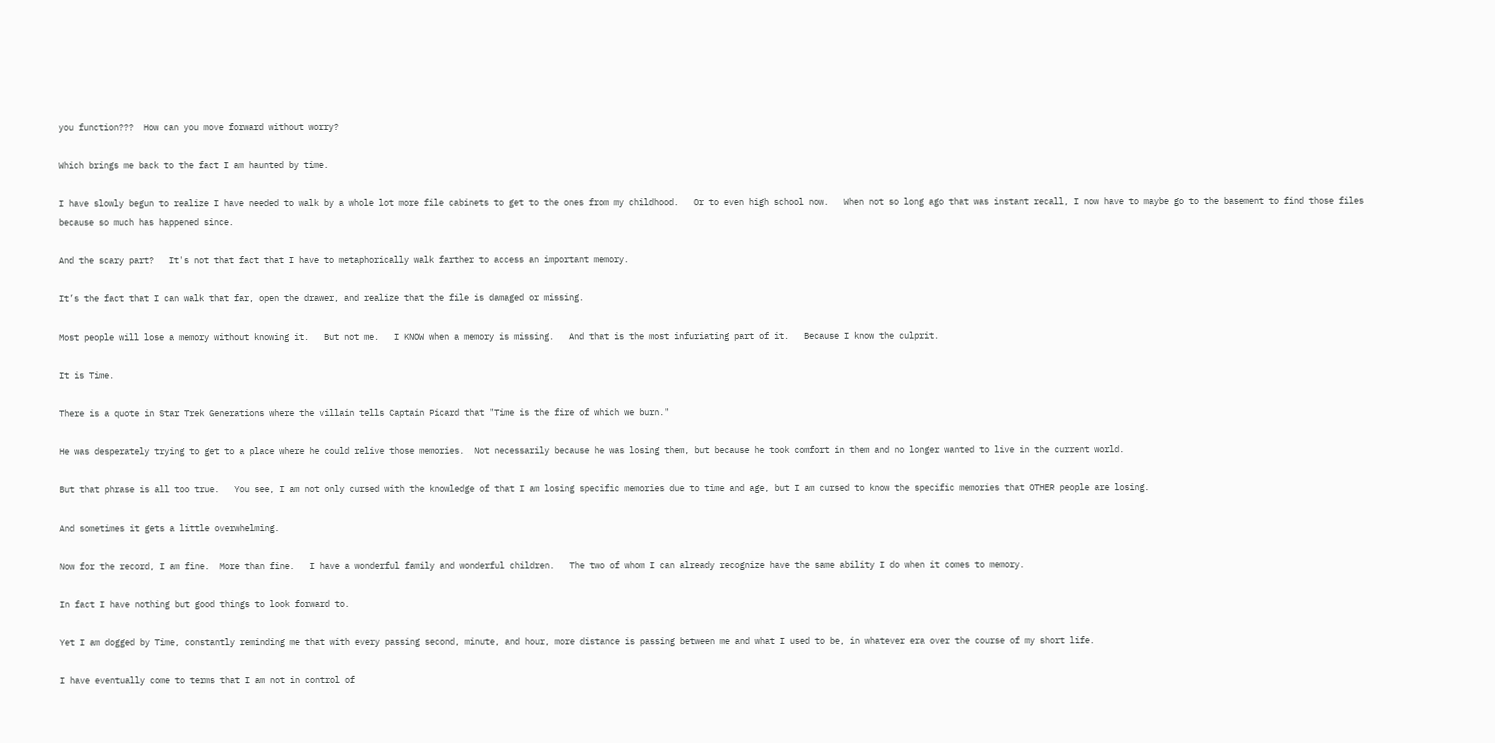you function???  How can you move forward without worry?

Which brings me back to the fact I am haunted by time.

I have slowly begun to realize I have needed to walk by a whole lot more file cabinets to get to the ones from my childhood.   Or to even high school now.   When not so long ago that was instant recall, I now have to maybe go to the basement to find those files because so much has happened since.

And the scary part?   It's not that fact that I have to metaphorically walk farther to access an important memory.

It’s the fact that I can walk that far, open the drawer, and realize that the file is damaged or missing.

Most people will lose a memory without knowing it.   But not me.   I KNOW when a memory is missing.   And that is the most infuriating part of it.   Because I know the culprit.

It is Time.

There is a quote in Star Trek Generations where the villain tells Captain Picard that "Time is the fire of which we burn."

He was desperately trying to get to a place where he could relive those memories.  Not necessarily because he was losing them, but because he took comfort in them and no longer wanted to live in the current world.

But that phrase is all too true.   You see, I am not only cursed with the knowledge of that I am losing specific memories due to time and age, but I am cursed to know the specific memories that OTHER people are losing.

And sometimes it gets a little overwhelming.

Now for the record, I am fine.  More than fine.   I have a wonderful family and wonderful children.   The two of whom I can already recognize have the same ability I do when it comes to memory.

In fact I have nothing but good things to look forward to.

Yet I am dogged by Time, constantly reminding me that with every passing second, minute, and hour, more distance is passing between me and what I used to be, in whatever era over the course of my short life.

I have eventually come to terms that I am not in control of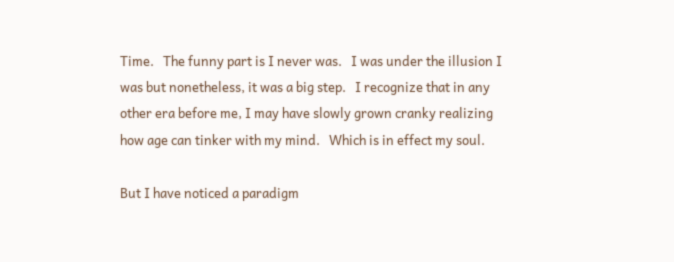Time.   The funny part is I never was.   I was under the illusion I was but nonetheless, it was a big step.   I recognize that in any other era before me, I may have slowly grown cranky realizing how age can tinker with my mind.   Which is in effect my soul.

But I have noticed a paradigm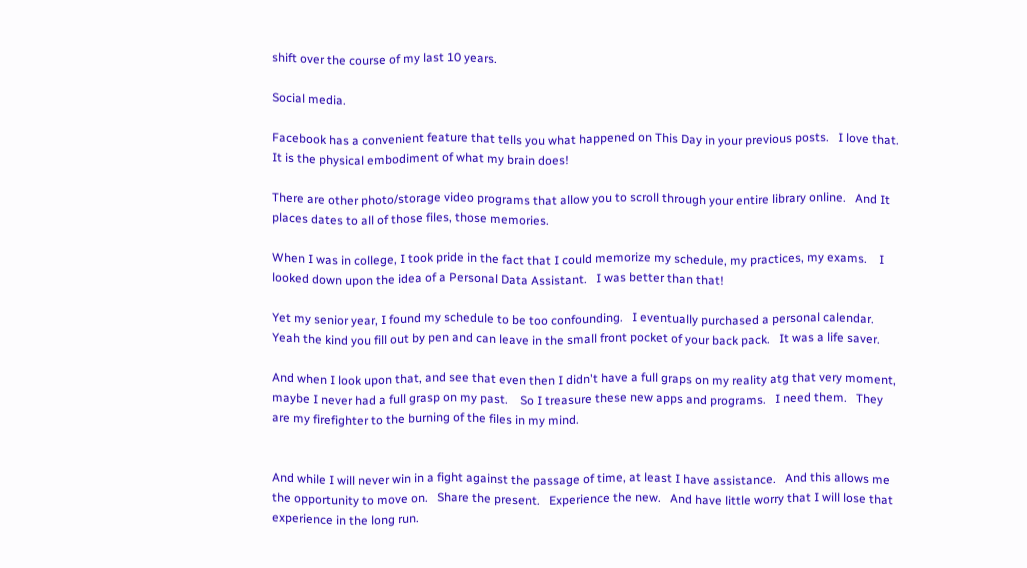shift over the course of my last 10 years.

Social media.

Facebook has a convenient feature that tells you what happened on This Day in your previous posts.   I love that.   It is the physical embodiment of what my brain does!

There are other photo/storage video programs that allow you to scroll through your entire library online.   And It places dates to all of those files, those memories.

When I was in college, I took pride in the fact that I could memorize my schedule, my practices, my exams.    I looked down upon the idea of a Personal Data Assistant.   I was better than that!

Yet my senior year, I found my schedule to be too confounding.   I eventually purchased a personal calendar.    Yeah the kind you fill out by pen and can leave in the small front pocket of your back pack.   It was a life saver.

And when I look upon that, and see that even then I didn't have a full graps on my reality atg that very moment, maybe I never had a full grasp on my past.    So I treasure these new apps and programs.   I need them.   They are my firefighter to the burning of the files in my mind.


And while I will never win in a fight against the passage of time, at least I have assistance.   And this allows me the opportunity to move on.   Share the present.   Experience the new.   And have little worry that I will lose that experience in the long run.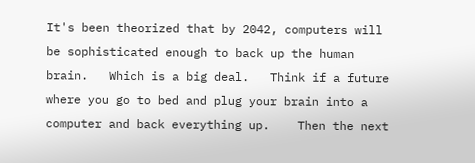It's been theorized that by 2042, computers will be sophisticated enough to back up the human brain.   Which is a big deal.   Think if a future where you go to bed and plug your brain into a computer and back everything up.    Then the next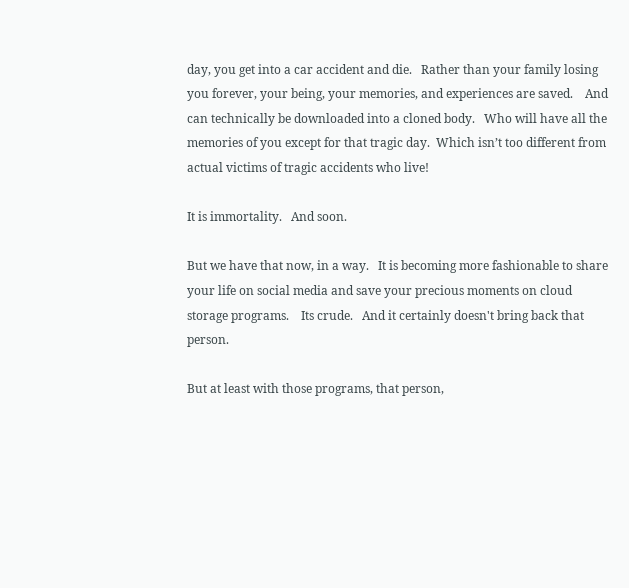day, you get into a car accident and die.   Rather than your family losing you forever, your being, your memories, and experiences are saved.    And can technically be downloaded into a cloned body.   Who will have all the memories of you except for that tragic day.  Which isn’t too different from actual victims of tragic accidents who live!

It is immortality.   And soon.

But we have that now, in a way.   It is becoming more fashionable to share your life on social media and save your precious moments on cloud storage programs.    Its crude.   And it certainly doesn't bring back that person.

But at least with those programs, that person,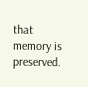that memory is preserved.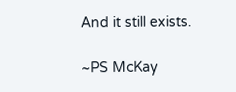And it still exists.

~PS McKay